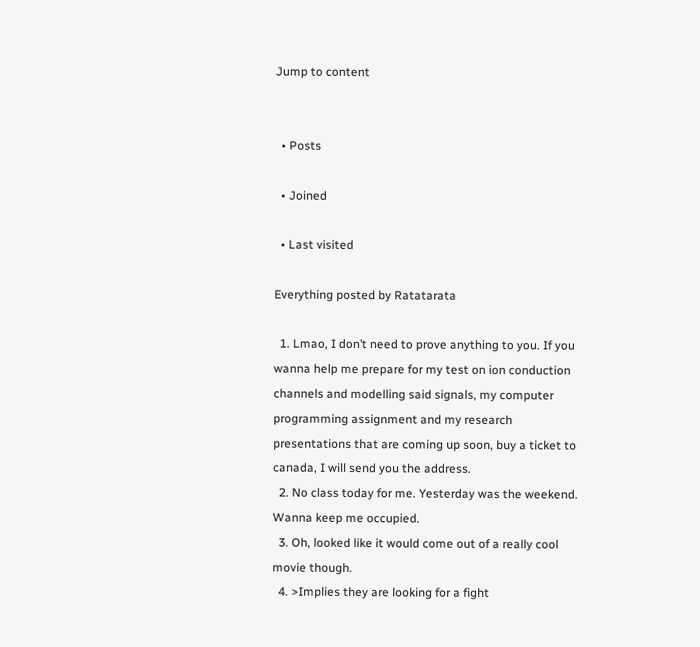Jump to content


  • Posts

  • Joined

  • Last visited

Everything posted by Ratatarata

  1. Lmao, I don’t need to prove anything to you. If you wanna help me prepare for my test on ion conduction channels and modelling said signals, my computer programming assignment and my research presentations that are coming up soon, buy a ticket to canada, I will send you the address.
  2. No class today for me. Yesterday was the weekend. Wanna keep me occupied.
  3. Oh, looked like it would come out of a really cool movie though.
  4. >Implies they are looking for a fight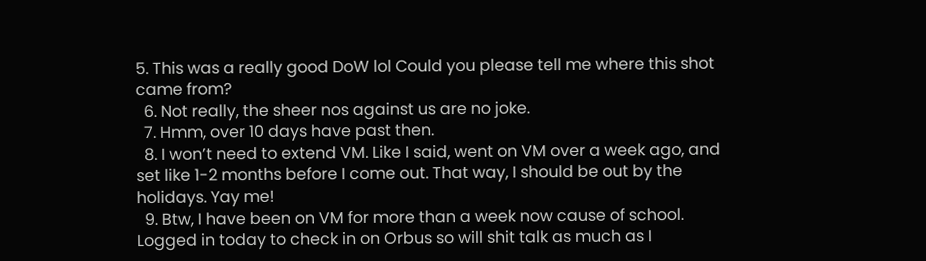5. This was a really good DoW lol Could you please tell me where this shot came from?
  6. Not really, the sheer nos against us are no joke.
  7. Hmm, over 10 days have past then.
  8. I won’t need to extend VM. Like I said, went on VM over a week ago, and set like 1-2 months before I come out. That way, I should be out by the holidays. Yay me!
  9. Btw, I have been on VM for more than a week now cause of school. Logged in today to check in on Orbus so will shit talk as much as I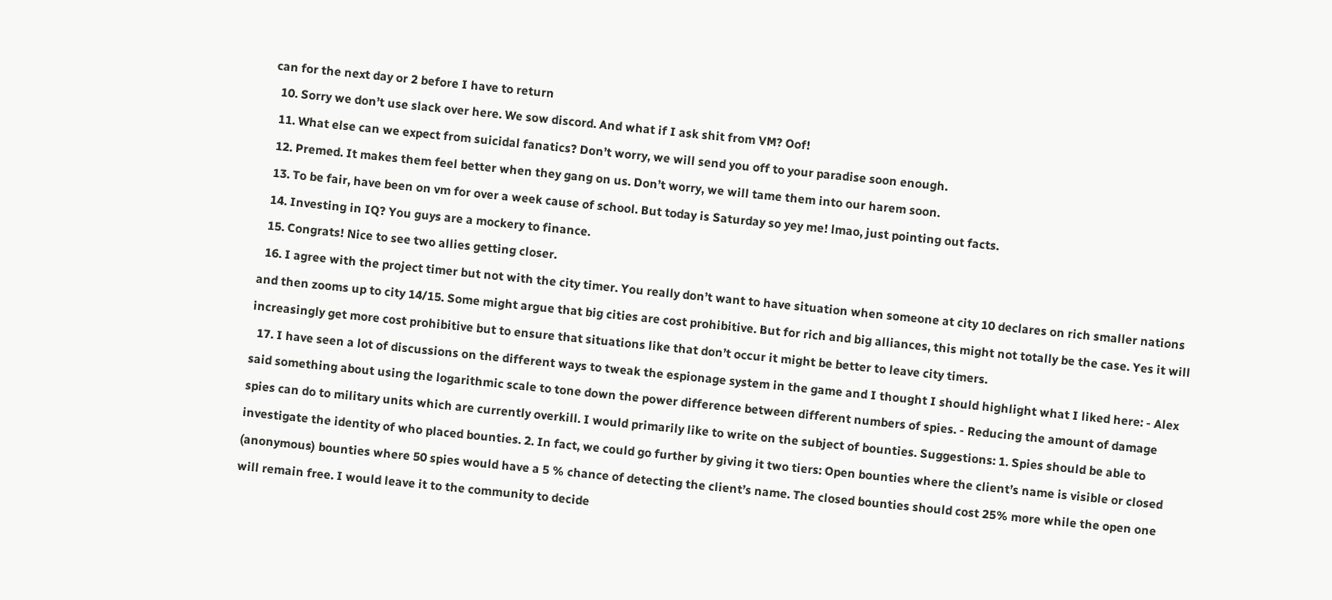can for the next day or 2 before I have to return
  10. Sorry we don’t use slack over here. We sow discord. And what if I ask shit from VM? Oof!
  11. What else can we expect from suicidal fanatics? Don’t worry, we will send you off to your paradise soon enough.
  12. Premed. It makes them feel better when they gang on us. Don’t worry, we will tame them into our harem soon.
  13. To be fair, have been on vm for over a week cause of school. But today is Saturday so yey me! lmao, just pointing out facts.
  14. Investing in IQ? You guys are a mockery to finance.
  15. Congrats! Nice to see two allies getting closer.
  16. I agree with the project timer but not with the city timer. You really don’t want to have situation when someone at city 10 declares on rich smaller nations and then zooms up to city 14/15. Some might argue that big cities are cost prohibitive. But for rich and big alliances, this might not totally be the case. Yes it will increasingly get more cost prohibitive but to ensure that situations like that don’t occur it might be better to leave city timers.
  17. I have seen a lot of discussions on the different ways to tweak the espionage system in the game and I thought I should highlight what I liked here: - Alex said something about using the logarithmic scale to tone down the power difference between different numbers of spies. - Reducing the amount of damage spies can do to military units which are currently overkill. I would primarily like to write on the subject of bounties. Suggestions: 1. Spies should be able to investigate the identity of who placed bounties. 2. In fact, we could go further by giving it two tiers: Open bounties where the client’s name is visible or closed (anonymous) bounties where 50 spies would have a 5 % chance of detecting the client’s name. The closed bounties should cost 25% more while the open one will remain free. I would leave it to the community to decide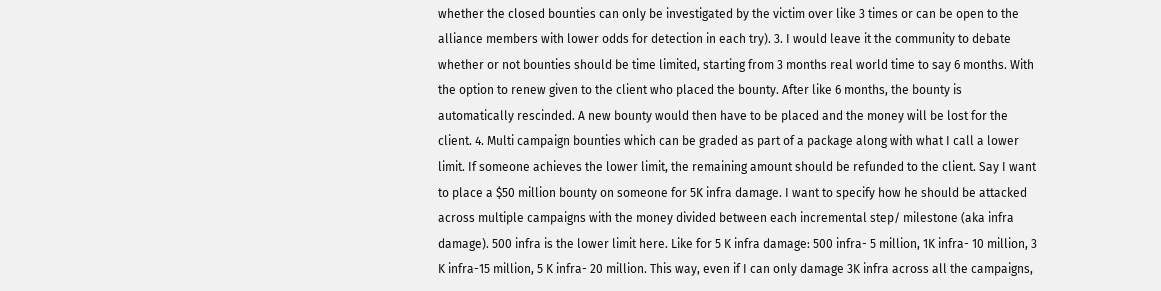whether the closed bounties can only be investigated by the victim over like 3 times or can be open to the alliance members with lower odds for detection in each try). 3. I would leave it the community to debate whether or not bounties should be time limited, starting from 3 months real world time to say 6 months. With the option to renew given to the client who placed the bounty. After like 6 months, the bounty is automatically rescinded. A new bounty would then have to be placed and the money will be lost for the client. 4. Multi campaign bounties which can be graded as part of a package along with what I call a lower limit. If someone achieves the lower limit, the remaining amount should be refunded to the client. Say I want to place a $50 million bounty on someone for 5K infra damage. I want to specify how he should be attacked across multiple campaigns with the money divided between each incremental step/ milestone (aka infra damage). 500 infra is the lower limit here. Like for 5 K infra damage: 500 infra- 5 million, 1K infra- 10 million, 3 K infra-15 million, 5 K infra- 20 million. This way, even if I can only damage 3K infra across all the campaigns,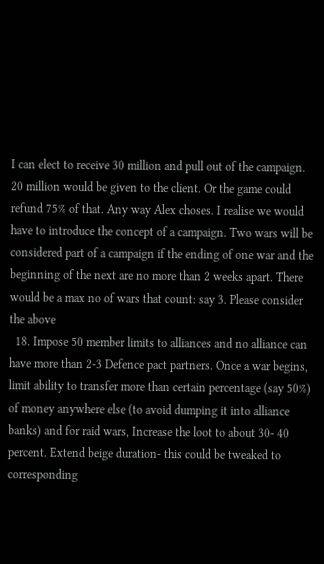I can elect to receive 30 million and pull out of the campaign. 20 million would be given to the client. Or the game could refund 75% of that. Any way Alex choses. I realise we would have to introduce the concept of a campaign. Two wars will be considered part of a campaign if the ending of one war and the beginning of the next are no more than 2 weeks apart. There would be a max no of wars that count: say 3. Please consider the above
  18. Impose 50 member limits to alliances and no alliance can have more than 2-3 Defence pact partners. Once a war begins, limit ability to transfer more than certain percentage (say 50%) of money anywhere else (to avoid dumping it into alliance banks) and for raid wars, Increase the loot to about 30- 40 percent. Extend beige duration- this could be tweaked to corresponding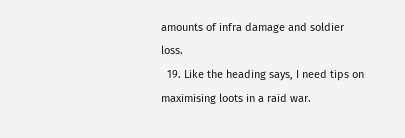amounts of infra damage and soldier loss.
  19. Like the heading says, I need tips on maximising loots in a raid war.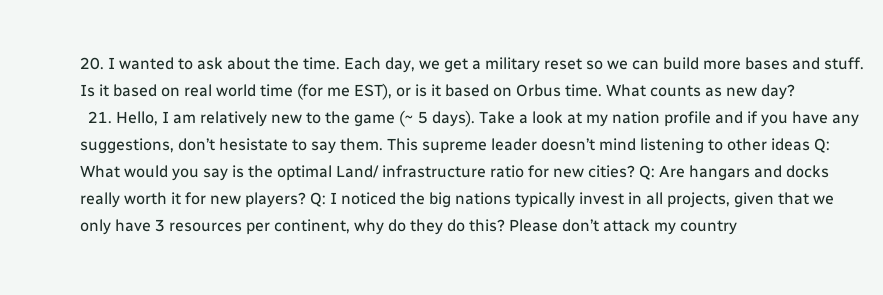20. I wanted to ask about the time. Each day, we get a military reset so we can build more bases and stuff. Is it based on real world time (for me EST), or is it based on Orbus time. What counts as new day?
  21. Hello, I am relatively new to the game (~ 5 days). Take a look at my nation profile and if you have any suggestions, don’t hesistate to say them. This supreme leader doesn’t mind listening to other ideas Q: What would you say is the optimal Land/ infrastructure ratio for new cities? Q: Are hangars and docks really worth it for new players? Q: I noticed the big nations typically invest in all projects, given that we only have 3 resources per continent, why do they do this? Please don’t attack my country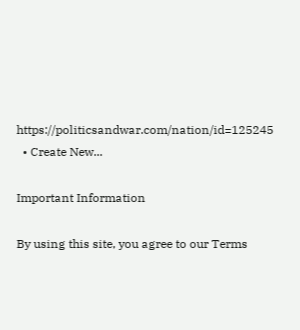https://politicsandwar.com/nation/id=125245
  • Create New...

Important Information

By using this site, you agree to our Terms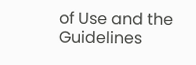of Use and the Guidelines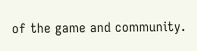of the game and community.